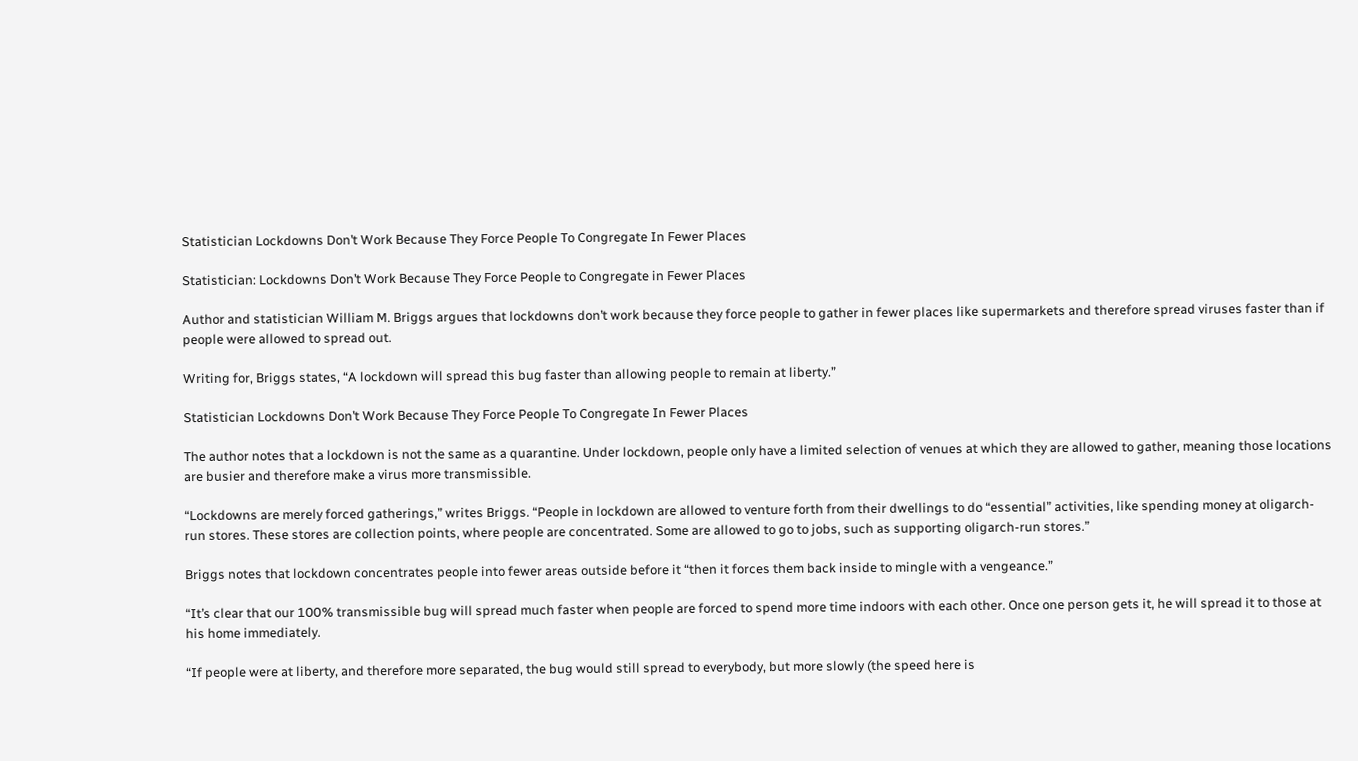Statistician Lockdowns Don’t Work Because They Force People To Congregate In Fewer Places

Statistician: Lockdowns Don’t Work Because They Force People to Congregate in Fewer Places

Author and statistician William M. Briggs argues that lockdowns don’t work because they force people to gather in fewer places like supermarkets and therefore spread viruses faster than if people were allowed to spread out.

Writing for, Briggs states, “A lockdown will spread this bug faster than allowing people to remain at liberty.”

Statistician Lockdowns Don’t Work Because They Force People To Congregate In Fewer Places

The author notes that a lockdown is not the same as a quarantine. Under lockdown, people only have a limited selection of venues at which they are allowed to gather, meaning those locations are busier and therefore make a virus more transmissible.

“Lockdowns are merely forced gatherings,” writes Briggs. “People in lockdown are allowed to venture forth from their dwellings to do “essential” activities, like spending money at oligarch-run stores. These stores are collection points, where people are concentrated. Some are allowed to go to jobs, such as supporting oligarch-run stores.”

Briggs notes that lockdown concentrates people into fewer areas outside before it “then it forces them back inside to mingle with a vengeance.”

“It’s clear that our 100% transmissible bug will spread much faster when people are forced to spend more time indoors with each other. Once one person gets it, he will spread it to those at his home immediately.

“If people were at liberty, and therefore more separated, the bug would still spread to everybody, but more slowly (the speed here is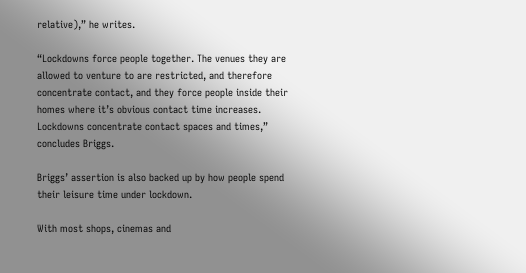relative),” he writes.

“Lockdowns force people together. The venues they are allowed to venture to are restricted, and therefore concentrate contact, and they force people inside their homes where it’s obvious contact time increases. Lockdowns concentrate contact spaces and times,” concludes Briggs.

Briggs’ assertion is also backed up by how people spend their leisure time under lockdown.

With most shops, cinemas and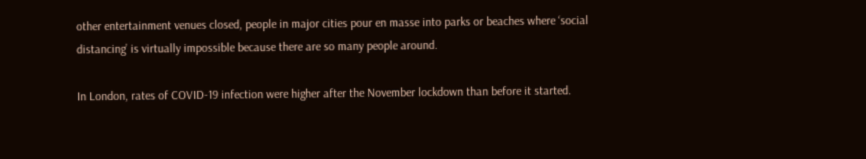other entertainment venues closed, people in major cities pour en masse into parks or beaches where ‘social distancing’ is virtually impossible because there are so many people around.

In London, rates of COVID-19 infection were higher after the November lockdown than before it started.